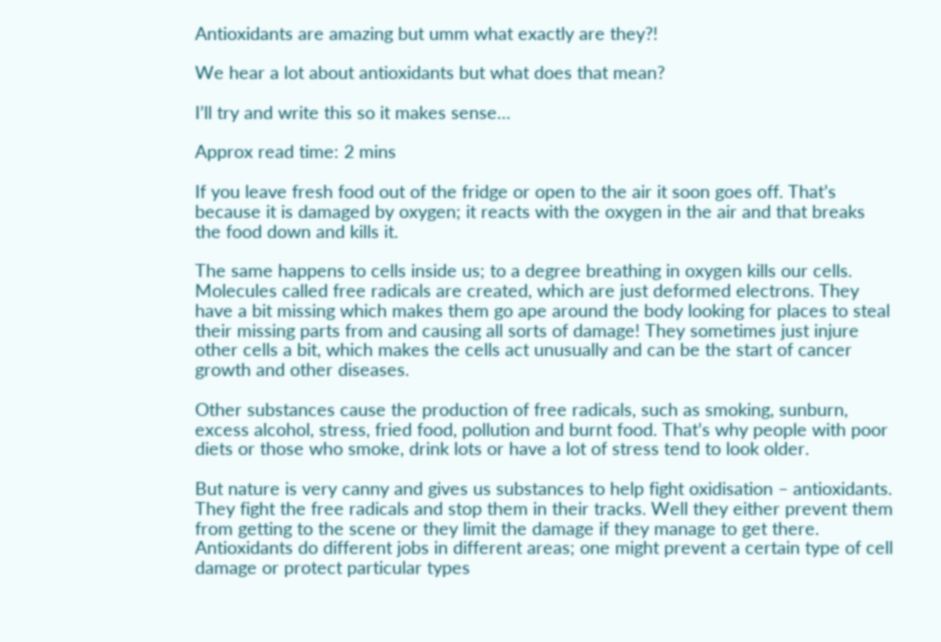Antioxidants are amazing but umm what exactly are they?!

We hear a lot about antioxidants but what does that mean?

I’ll try and write this so it makes sense…

Approx read time: 2 mins

If you leave fresh food out of the fridge or open to the air it soon goes off. That’s because it is damaged by oxygen; it reacts with the oxygen in the air and that breaks the food down and kills it.

The same happens to cells inside us; to a degree breathing in oxygen kills our cells. Molecules called free radicals are created, which are just deformed electrons. They have a bit missing which makes them go ape around the body looking for places to steal their missing parts from and causing all sorts of damage! They sometimes just injure other cells a bit, which makes the cells act unusually and can be the start of cancer growth and other diseases.

Other substances cause the production of free radicals, such as smoking, sunburn, excess alcohol, stress, fried food, pollution and burnt food. That’s why people with poor diets or those who smoke, drink lots or have a lot of stress tend to look older.

But nature is very canny and gives us substances to help fight oxidisation – antioxidants. They fight the free radicals and stop them in their tracks. Well they either prevent them from getting to the scene or they limit the damage if they manage to get there. Antioxidants do different jobs in different areas; one might prevent a certain type of cell damage or protect particular types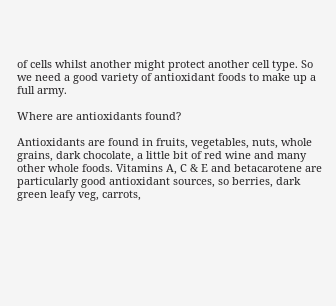of cells whilst another might protect another cell type. So we need a good variety of antioxidant foods to make up a full army.

Where are antioxidants found?

Antioxidants are found in fruits, vegetables, nuts, whole grains, dark chocolate, a little bit of red wine and many other whole foods. Vitamins A, C & E and betacarotene are particularly good antioxidant sources, so berries, dark green leafy veg, carrots,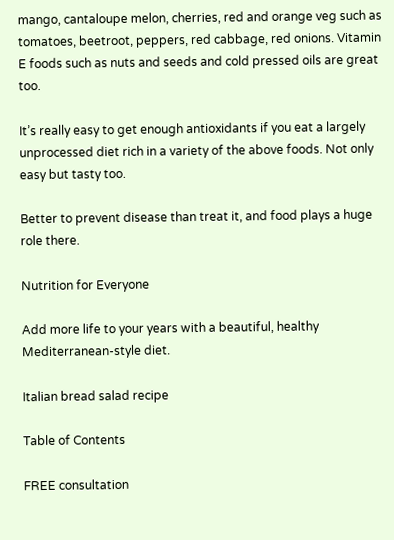mango, cantaloupe melon, cherries, red and orange veg such as tomatoes, beetroot, peppers, red cabbage, red onions. Vitamin E foods such as nuts and seeds and cold pressed oils are great too.

It’s really easy to get enough antioxidants if you eat a largely unprocessed diet rich in a variety of the above foods. Not only easy but tasty too.

Better to prevent disease than treat it, and food plays a huge role there.

Nutrition for Everyone

Add more life to your years with a beautiful, healthy Mediterranean-style diet.

Italian bread salad recipe

Table of Contents

FREE consultation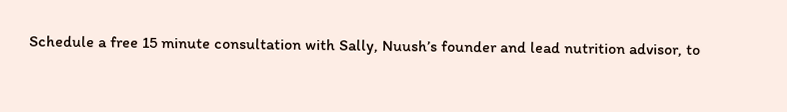Schedule a free 15 minute consultation with Sally, Nuush’s founder and lead nutrition advisor, to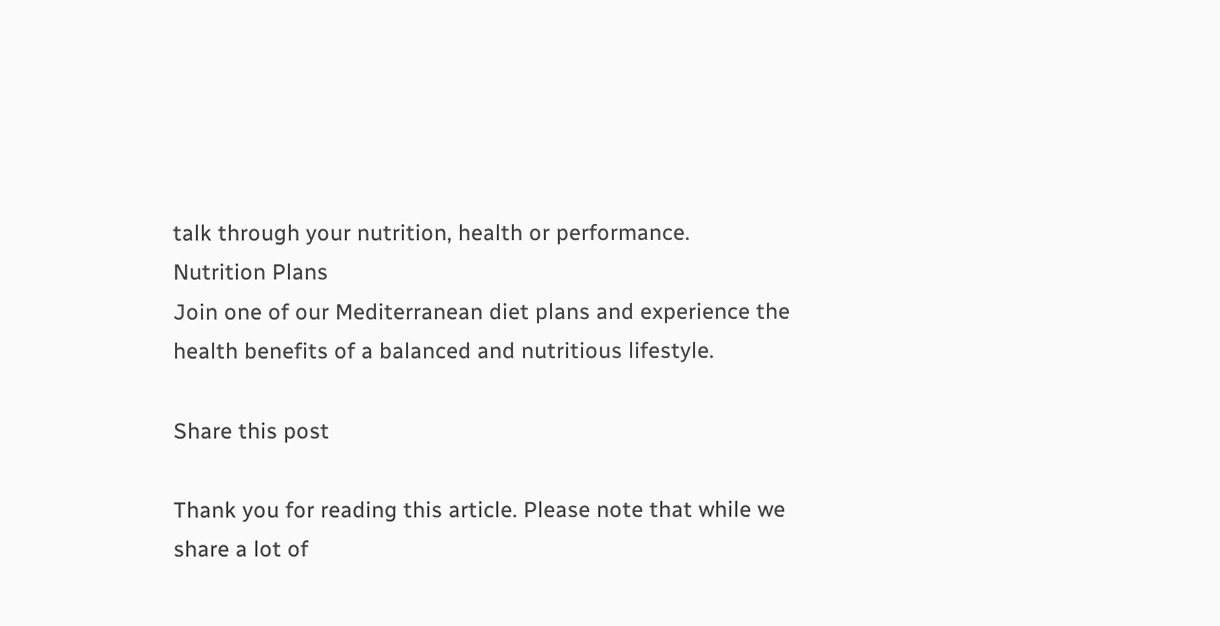talk through your nutrition, health or performance.
Nutrition Plans
Join one of our Mediterranean diet plans and experience the health benefits of a balanced and nutritious lifestyle.

Share this post

Thank you for reading this article. Please note that while we share a lot of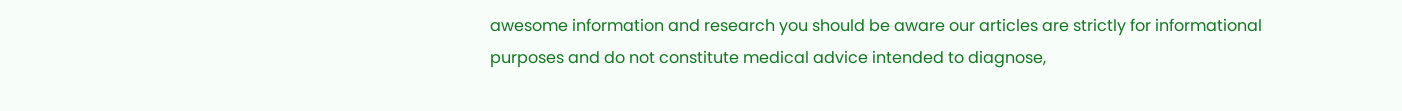awesome information and research you should be aware our articles are strictly for informational purposes and do not constitute medical advice intended to diagnose,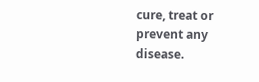cure, treat or prevent any disease.